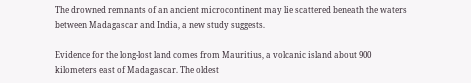The drowned remnants of an ancient microcontinent may lie scattered beneath the waters between Madagascar and India, a new study suggests.

Evidence for the long-lost land comes from Mauritius, a volcanic island about 900 kilometers east of Madagascar. The oldest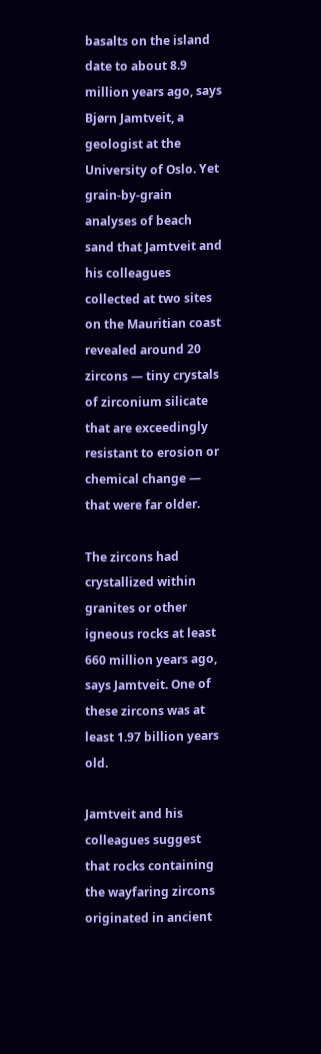basalts on the island date to about 8.9 million years ago, says Bjørn Jamtveit, a geologist at the University of Oslo. Yet grain-by-grain analyses of beach sand that Jamtveit and his colleagues collected at two sites on the Mauritian coast revealed around 20 zircons — tiny crystals of zirconium silicate that are exceedingly resistant to erosion or chemical change — that were far older.

The zircons had crystallized within granites or other igneous rocks at least 660 million years ago, says Jamtveit. One of these zircons was at least 1.97 billion years old.

Jamtveit and his colleagues suggest that rocks containing the wayfaring zircons originated in ancient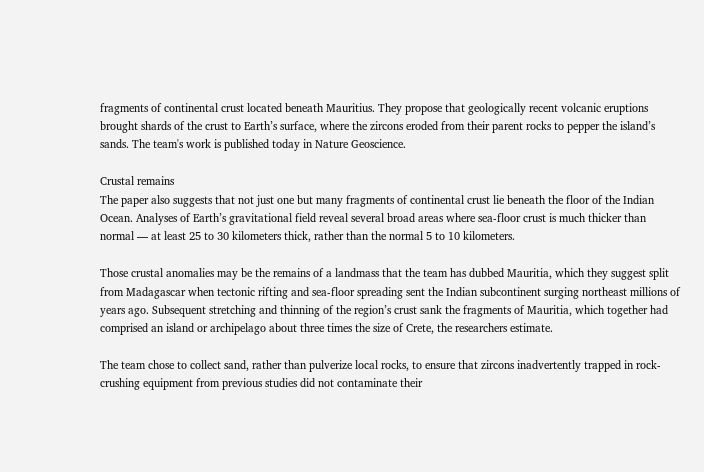fragments of continental crust located beneath Mauritius. They propose that geologically recent volcanic eruptions brought shards of the crust to Earth’s surface, where the zircons eroded from their parent rocks to pepper the island’s sands. The team's work is published today in Nature Geoscience.

Crustal remains
The paper also suggests that not just one but many fragments of continental crust lie beneath the floor of the Indian Ocean. Analyses of Earth’s gravitational field reveal several broad areas where sea-floor crust is much thicker than normal — at least 25 to 30 kilometers thick, rather than the normal 5 to 10 kilometers.

Those crustal anomalies may be the remains of a landmass that the team has dubbed Mauritia, which they suggest split from Madagascar when tectonic rifting and sea-floor spreading sent the Indian subcontinent surging northeast millions of years ago. Subsequent stretching and thinning of the region’s crust sank the fragments of Mauritia, which together had comprised an island or archipelago about three times the size of Crete, the researchers estimate.

The team chose to collect sand, rather than pulverize local rocks, to ensure that zircons inadvertently trapped in rock-crushing equipment from previous studies did not contaminate their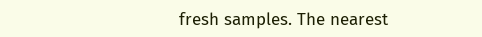fresh samples. The nearest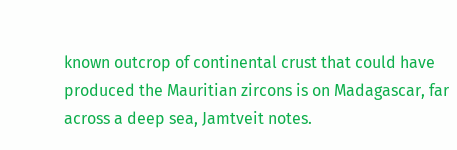known outcrop of continental crust that could have produced the Mauritian zircons is on Madagascar, far across a deep sea, Jamtveit notes.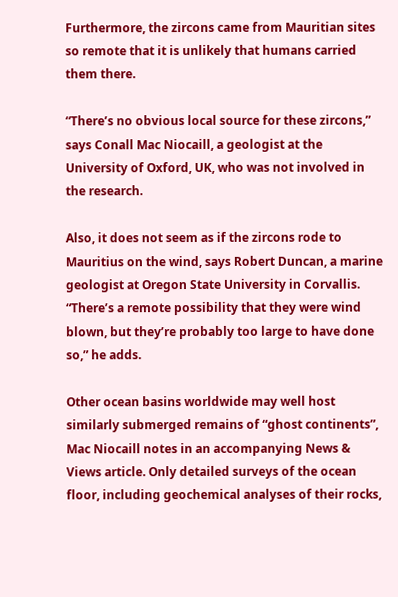Furthermore, the zircons came from Mauritian sites so remote that it is unlikely that humans carried them there.

“There’s no obvious local source for these zircons,” says Conall Mac Niocaill, a geologist at the University of Oxford, UK, who was not involved in the research.

Also, it does not seem as if the zircons rode to Mauritius on the wind, says Robert Duncan, a marine geologist at Oregon State University in Corvallis. “There’s a remote possibility that they were wind blown, but they’re probably too large to have done so,” he adds.

Other ocean basins worldwide may well host similarly submerged remains of “ghost continents”, Mac Niocaill notes in an accompanying News & Views article. Only detailed surveys of the ocean floor, including geochemical analyses of their rocks,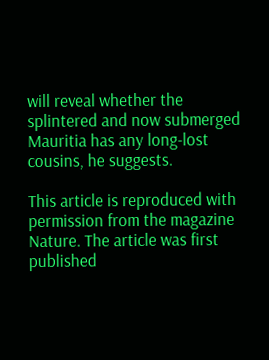will reveal whether the splintered and now submerged Mauritia has any long-lost cousins, he suggests.

This article is reproduced with permission from the magazine Nature. The article was first published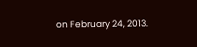on February 24, 2013.